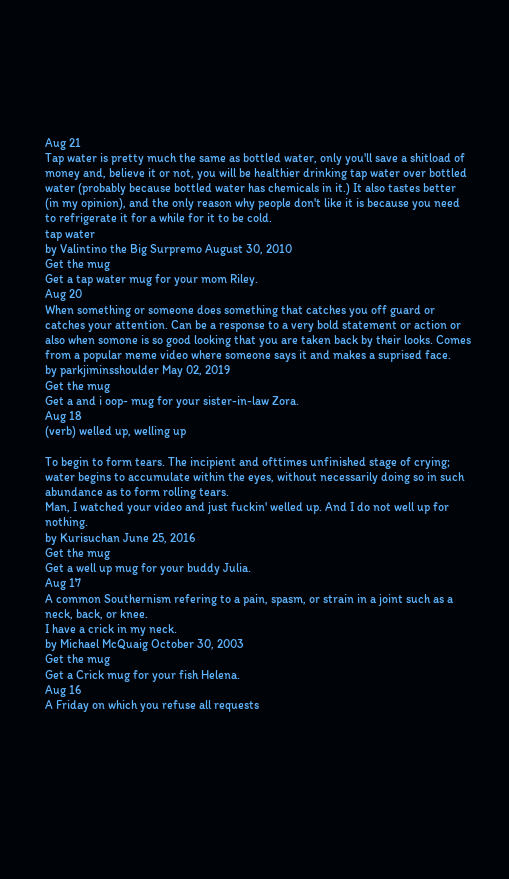Aug 21
Tap water is pretty much the same as bottled water, only you'll save a shitload of money and, believe it or not, you will be healthier drinking tap water over bottled water (probably because bottled water has chemicals in it.) It also tastes better (in my opinion), and the only reason why people don't like it is because you need to refrigerate it for a while for it to be cold.
tap water
by Valintino the Big Surpremo August 30, 2010
Get the mug
Get a tap water mug for your mom Riley.
Aug 20
When something or someone does something that catches you off guard or catches your attention. Can be a response to a very bold statement or action or also when somone is so good looking that you are taken back by their looks. Comes from a popular meme video where someone says it and makes a suprised face.
by parkjiminsshoulder May 02, 2019
Get the mug
Get a and i oop- mug for your sister-in-law Zora.
Aug 18
(verb) welled up, welling up

To begin to form tears. The incipient and ofttimes unfinished stage of crying; water begins to accumulate within the eyes, without necessarily doing so in such abundance as to form rolling tears.
Man, I watched your video and just fuckin' welled up. And I do not well up for nothing.
by Kurisuchan June 25, 2016
Get the mug
Get a well up mug for your buddy Julia.
Aug 17
A common Southernism refering to a pain, spasm, or strain in a joint such as a neck, back, or knee.
I have a crick in my neck.
by Michael McQuaig October 30, 2003
Get the mug
Get a Crick mug for your fish Helena.
Aug 16
A Friday on which you refuse all requests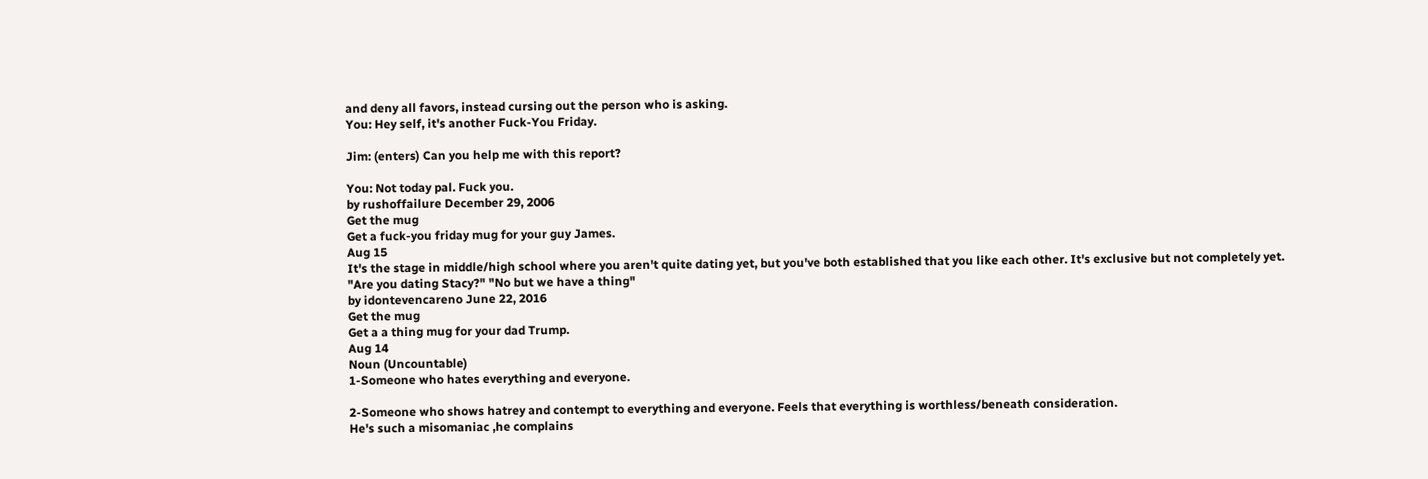and deny all favors, instead cursing out the person who is asking.
You: Hey self, it's another Fuck-You Friday.

Jim: (enters) Can you help me with this report?

You: Not today pal. Fuck you.
by rushoffailure December 29, 2006
Get the mug
Get a fuck-you friday mug for your guy James.
Aug 15
It's the stage in middle/high school where you aren't quite dating yet, but you've both established that you like each other. It's exclusive but not completely yet.
"Are you dating Stacy?" "No but we have a thing"
by idontevencareno June 22, 2016
Get the mug
Get a a thing mug for your dad Trump.
Aug 14
Noun (Uncountable)
1-Someone who hates everything and everyone.

2-Someone who shows hatrey and contempt to everything and everyone. Feels that everything is worthless/beneath consideration.
He's such a misomaniac ,he complains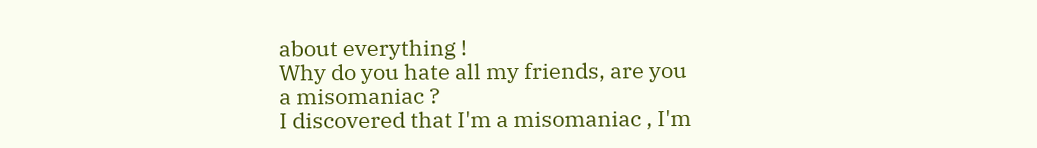about everything !
Why do you hate all my friends, are you a misomaniac ?
I discovered that I'm a misomaniac , I'm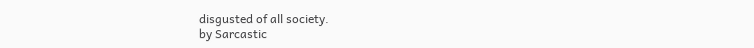disgusted of all society.
by Sarcastic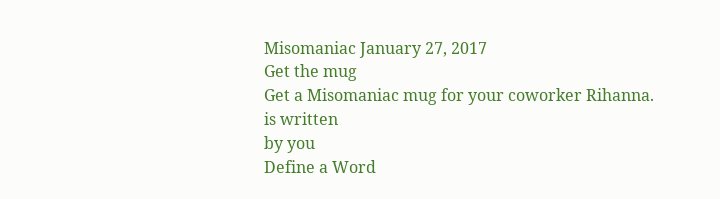Misomaniac January 27, 2017
Get the mug
Get a Misomaniac mug for your coworker Rihanna.
is written
by you
Define a Word